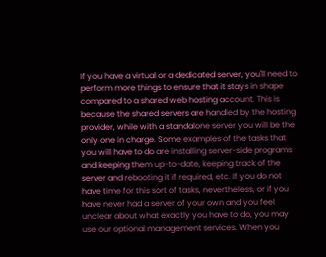If you have a virtual or a dedicated server, you'll need to perform more things to ensure that it stays in shape compared to a shared web hosting account. This is because the shared servers are handled by the hosting provider, while with a standalone server you will be the only one in charge. Some examples of the tasks that you will have to do are installing server-side programs and keeping them up-to-date, keeping track of the server and rebooting it if required, etc. If you do not have time for this sort of tasks, nevertheless, or if you have never had a server of your own and you feel unclear about what exactly you have to do, you may use our optional management services. When you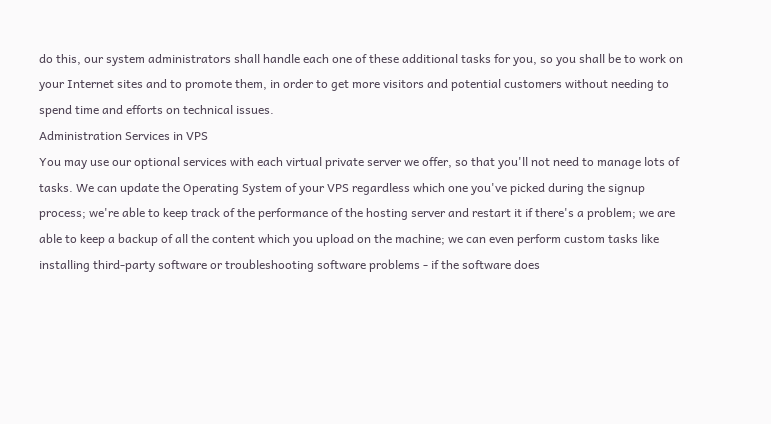do this, our system administrators shall handle each one of these additional tasks for you, so you shall be to work on your Internet sites and to promote them, in order to get more visitors and potential customers without needing to spend time and efforts on technical issues.
Administration Services in VPS
You may use our optional services with each virtual private server we offer, so that you'll not need to manage lots of tasks. We can update the Operating System of your VPS regardless which one you've picked during the signup process; we're able to keep track of the performance of the hosting server and restart it if there's a problem; we are able to keep a backup of all the content which you upload on the machine; we can even perform custom tasks like installing third-party software or troubleshooting software problems - if the software does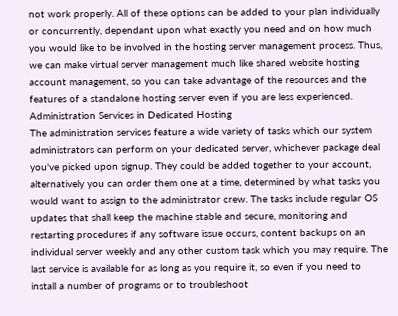not work properly. All of these options can be added to your plan individually or concurrently, dependant upon what exactly you need and on how much you would like to be involved in the hosting server management process. Thus, we can make virtual server management much like shared website hosting account management, so you can take advantage of the resources and the features of a standalone hosting server even if you are less experienced.
Administration Services in Dedicated Hosting
The administration services feature a wide variety of tasks which our system administrators can perform on your dedicated server, whichever package deal you've picked upon signup. They could be added together to your account, alternatively you can order them one at a time, determined by what tasks you would want to assign to the administrator crew. The tasks include regular OS updates that shall keep the machine stable and secure, monitoring and restarting procedures if any software issue occurs, content backups on an individual server weekly and any other custom task which you may require. The last service is available for as long as you require it, so even if you need to install a number of programs or to troubleshoot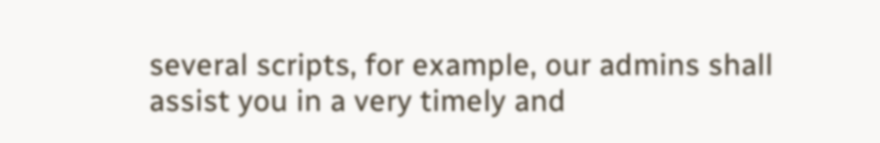several scripts, for example, our admins shall assist you in a very timely and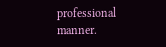professional manner.